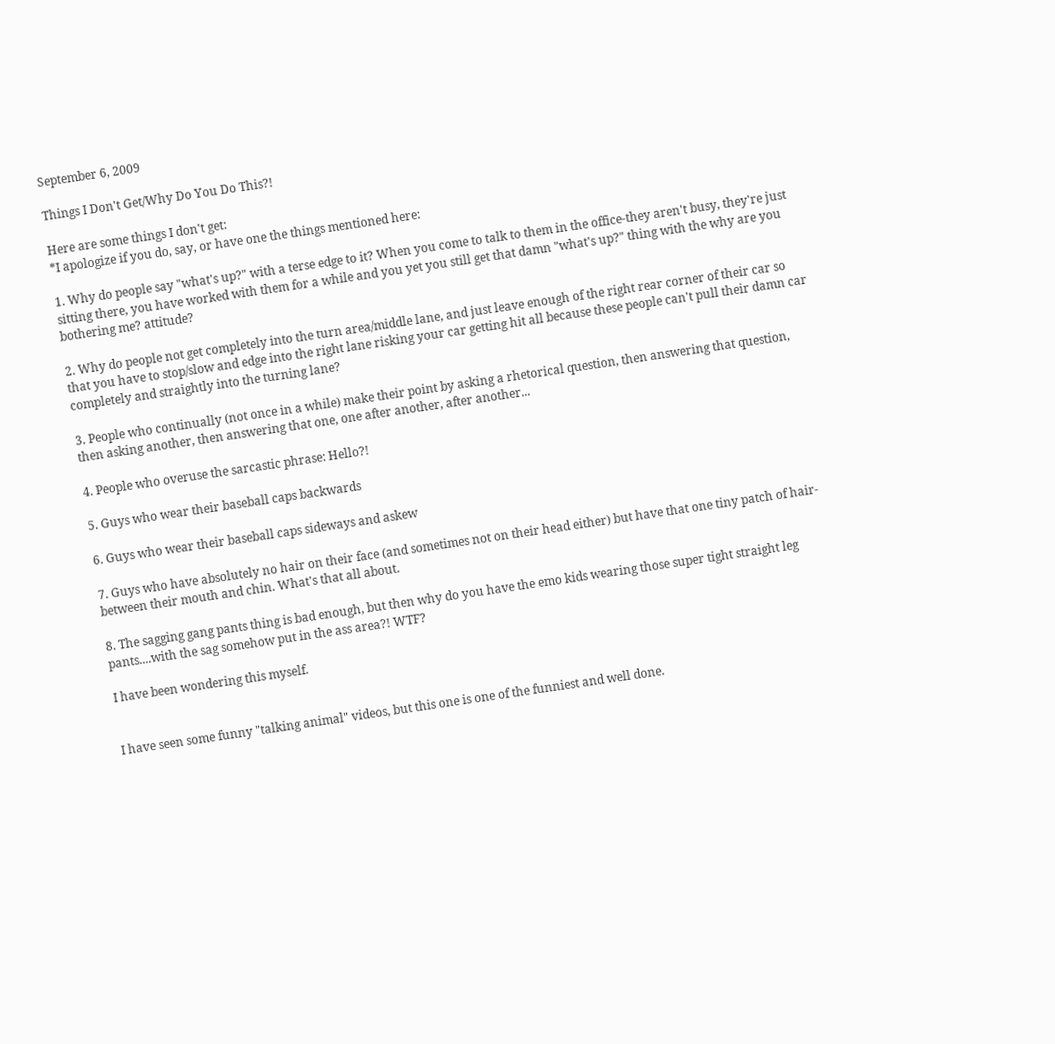September 6, 2009

Things I Don't Get/Why Do You Do This?!

Here are some things I don't get:
*I apologize if you do, say, or have one the things mentioned here:

1. Why do people say "what's up?" with a terse edge to it? When you come to talk to them in the office-they aren't busy, they're just sitting there, you have worked with them for a while and you yet you still get that damn "what's up?" thing with the why are you bothering me? attitude?

2. Why do people not get completely into the turn area/middle lane, and just leave enough of the right rear corner of their car so that you have to stop/slow and edge into the right lane risking your car getting hit all because these people can't pull their damn car completely and straightly into the turning lane?

3. People who continually (not once in a while) make their point by asking a rhetorical question, then answering that question, then asking another, then answering that one, one after another, after another...

4. People who overuse the sarcastic phrase: Hello?!

5. Guys who wear their baseball caps backwards

6. Guys who wear their baseball caps sideways and askew

7. Guys who have absolutely no hair on their face (and sometimes not on their head either) but have that one tiny patch of hair-between their mouth and chin. What's that all about.

8. The sagging gang pants thing is bad enough, but then why do you have the emo kids wearing those super tight straight leg pants....with the sag somehow put in the ass area?! WTF?

I have been wondering this myself.


I have seen some funny "talking animal" videos, but this one is one of the funniest and well done.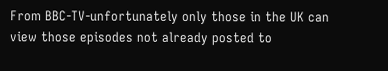From BBC-TV-unfortunately only those in the UK can view those episodes not already posted to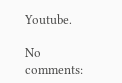Youtube.

No comments: